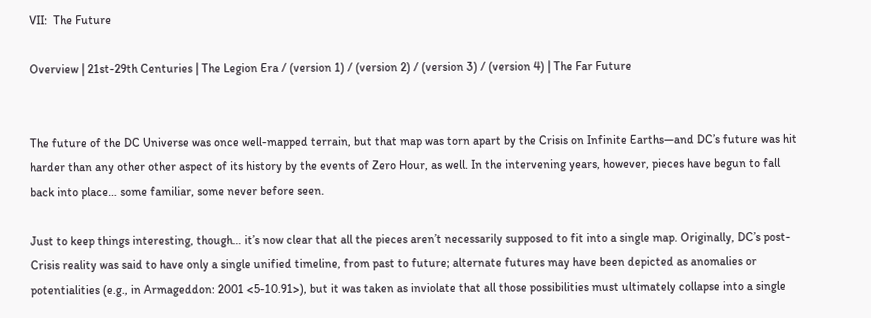VII:  The Future

Overview | 21st-29th Centuries | The Legion Era / (version 1) / (version 2) / (version 3) / (version 4) | The Far Future


The future of the DC Universe was once well-mapped terrain, but that map was torn apart by the Crisis on Infinite Earths—and DC’s future was hit harder than any other other aspect of its history by the events of Zero Hour, as well. In the intervening years, however, pieces have begun to fall back into place… some familiar, some never before seen.

Just to keep things interesting, though… it’s now clear that all the pieces aren’t necessarily supposed to fit into a single map. Originally, DC’s post-Crisis reality was said to have only a single unified timeline, from past to future; alternate futures may have been depicted as anomalies or potentialities (e.g., in Armageddon: 2001 <5-10.91>), but it was taken as inviolate that all those possibilities must ultimately collapse into a single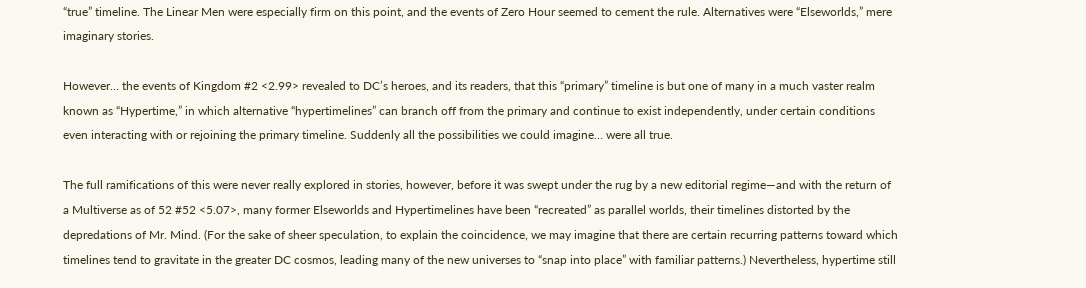“true” timeline. The Linear Men were especially firm on this point, and the events of Zero Hour seemed to cement the rule. Alternatives were “Elseworlds,” mere imaginary stories.

However… the events of Kingdom #2 <2.99> revealed to DC’s heroes, and its readers, that this “primary” timeline is but one of many in a much vaster realm known as “Hypertime,” in which alternative “hypertimelines” can branch off from the primary and continue to exist independently, under certain conditions even interacting with or rejoining the primary timeline. Suddenly all the possibilities we could imagine… were all true.

The full ramifications of this were never really explored in stories, however, before it was swept under the rug by a new editorial regime—and with the return of a Multiverse as of 52 #52 <5.07>, many former Elseworlds and Hypertimelines have been “recreated” as parallel worlds, their timelines distorted by the depredations of Mr. Mind. (For the sake of sheer speculation, to explain the coincidence, we may imagine that there are certain recurring patterns toward which timelines tend to gravitate in the greater DC cosmos, leading many of the new universes to “snap into place” with familiar patterns.) Nevertheless, hypertime still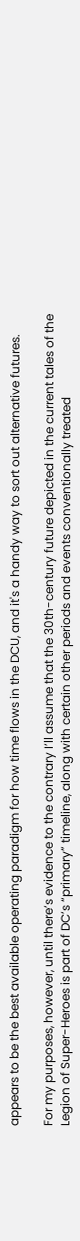appears to be the best available operating paradigm for how time flows in the DCU, and it's a handy way to sort out alternative futures.

For my purposes, however, until there’s evidence to the contrary I’ll assume that the 30th-century future depicted in the current tales of the Legion of Super-Heroes is part of DC’s “primary” timeline, along with certain other periods and events conventionally treated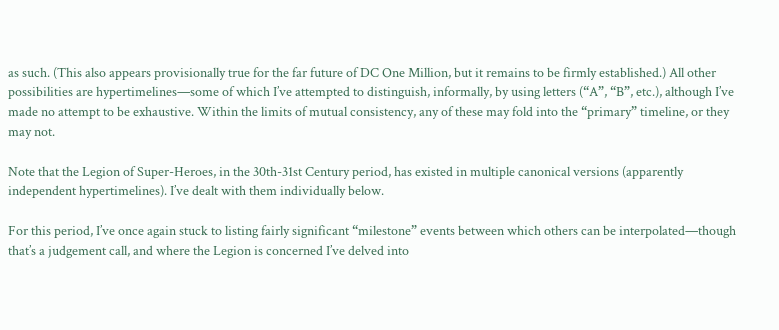as such. (This also appears provisionally true for the far future of DC One Million, but it remains to be firmly established.) All other possibilities are hypertimelines—some of which I’ve attempted to distinguish, informally, by using letters (“A”, “B”, etc.), although I’ve made no attempt to be exhaustive. Within the limits of mutual consistency, any of these may fold into the “primary” timeline, or they may not.

Note that the Legion of Super-Heroes, in the 30th-31st Century period, has existed in multiple canonical versions (apparently independent hypertimelines). I’ve dealt with them individually below.

For this period, I’ve once again stuck to listing fairly significant “milestone” events between which others can be interpolated—though that’s a judgement call, and where the Legion is concerned I’ve delved into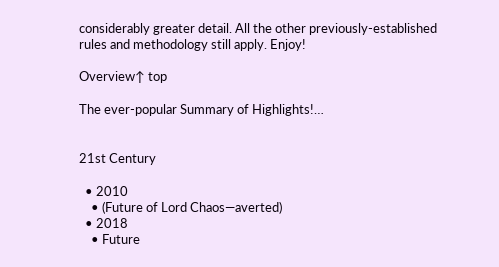considerably greater detail. All the other previously-established rules and methodology still apply. Enjoy!

Overview↑ top

The ever-popular Summary of Highlights!…


21st Century

  • 2010
    • (Future of Lord Chaos—averted)
  • 2018
    • Future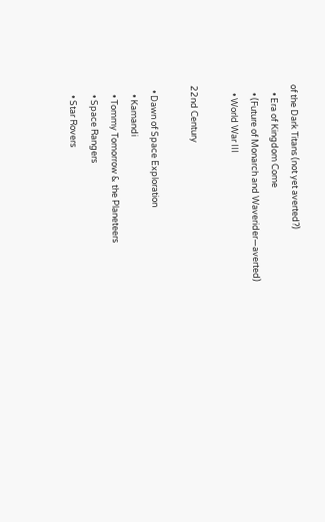of the Dark Titans (not yet averted?)
    • Era of Kingdom Come
    • (Future of Monarch and Waverider—averted)
    • World War III

22nd Century

  • Dawn of Space Exploration
    • Kamandi
    • Tommy Tomorrow & the Planeteers
    • Space Rangers
    • Star Rovers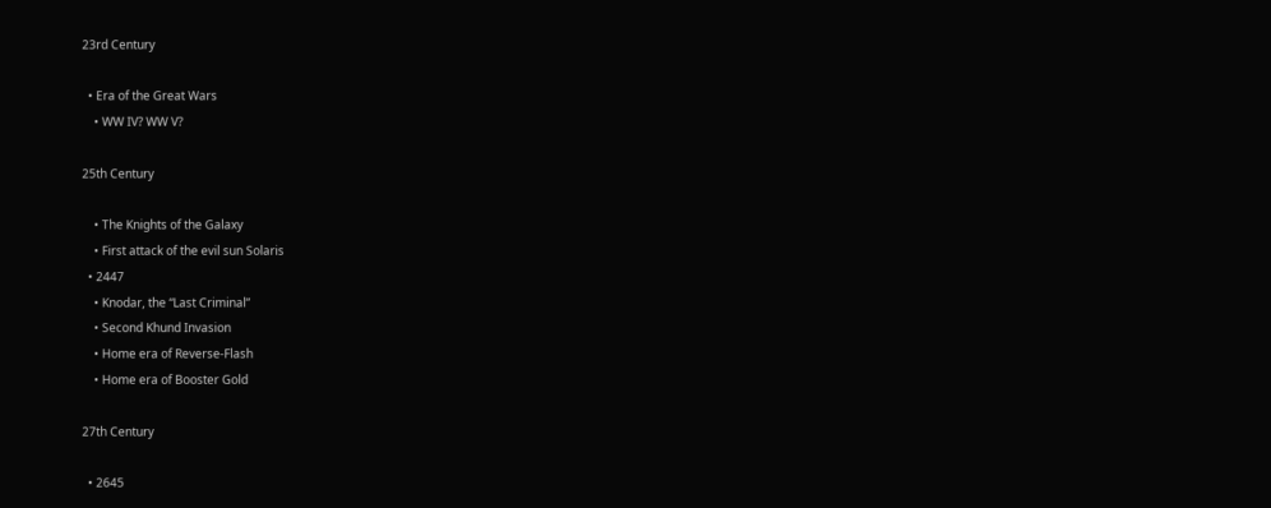23rd Century

  • Era of the Great Wars
    • WW IV? WW V?

25th Century

    • The Knights of the Galaxy
    • First attack of the evil sun Solaris
  • 2447
    • Knodar, the “Last Criminal”
    • Second Khund Invasion
    • Home era of Reverse-Flash
    • Home era of Booster Gold

27th Century

  • 2645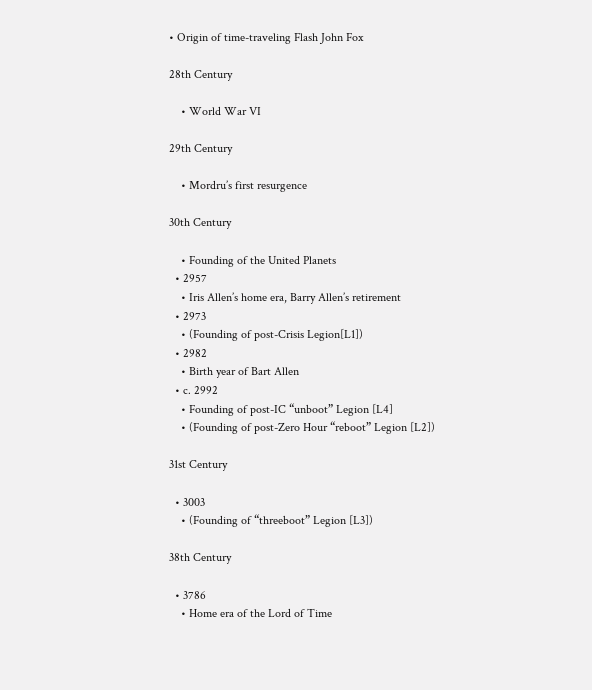• Origin of time-traveling Flash John Fox

28th Century

    • World War VI

29th Century

    • Mordru’s first resurgence

30th Century

    • Founding of the United Planets
  • 2957
    • Iris Allen’s home era, Barry Allen’s retirement
  • 2973
    • (Founding of post-Crisis Legion[L1])
  • 2982
    • Birth year of Bart Allen
  • c. 2992
    • Founding of post-IC “unboot” Legion [L4]
    • (Founding of post-Zero Hour “reboot” Legion [L2])

31st Century

  • 3003
    • (Founding of “threeboot” Legion [L3])

38th Century

  • 3786
    • Home era of the Lord of Time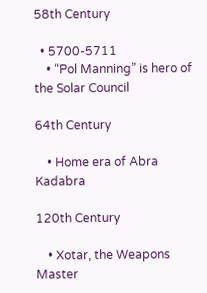58th Century

  • 5700-5711
    • “Pol Manning” is hero of the Solar Council

64th Century

    • Home era of Abra Kadabra

120th Century

    • Xotar, the Weapons Master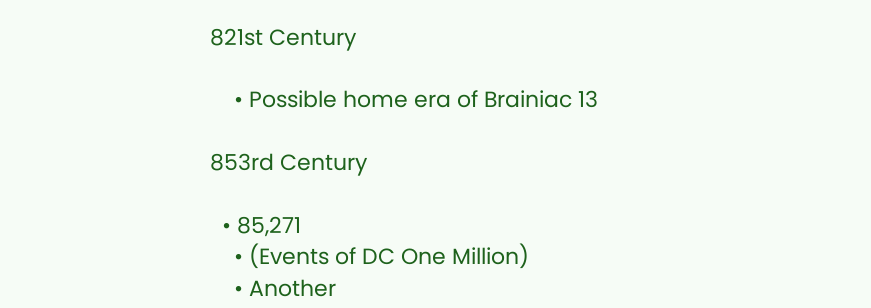821st Century

    • Possible home era of Brainiac 13

853rd Century

  • 85,271
    • (Events of DC One Million)
    • Another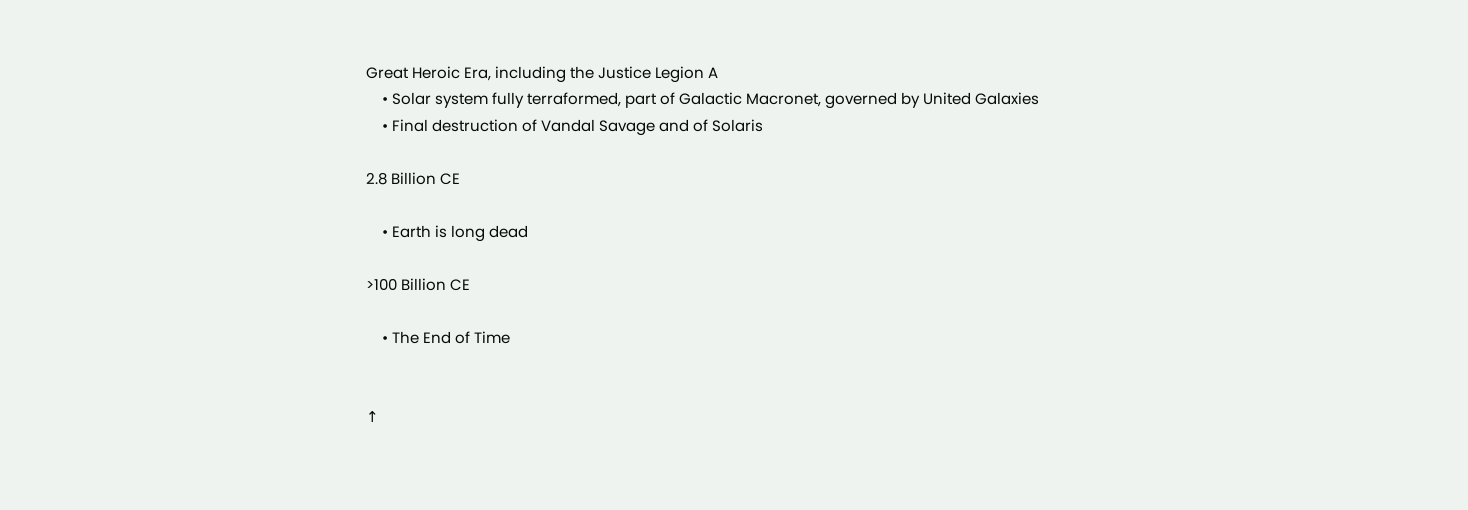Great Heroic Era, including the Justice Legion A
    • Solar system fully terraformed, part of Galactic Macronet, governed by United Galaxies
    • Final destruction of Vandal Savage and of Solaris

2.8 Billion CE

    • Earth is long dead

>100 Billion CE

    • The End of Time


↑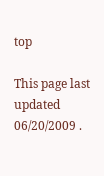top

This page last updated 06/20/2009 .